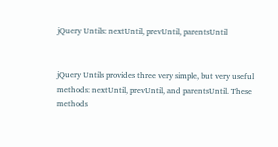jQuery Untils: nextUntil, prevUntil, parentsUntil


jQuery Untils provides three very simple, but very useful methods: nextUntil, prevUntil, and parentsUntil. These methods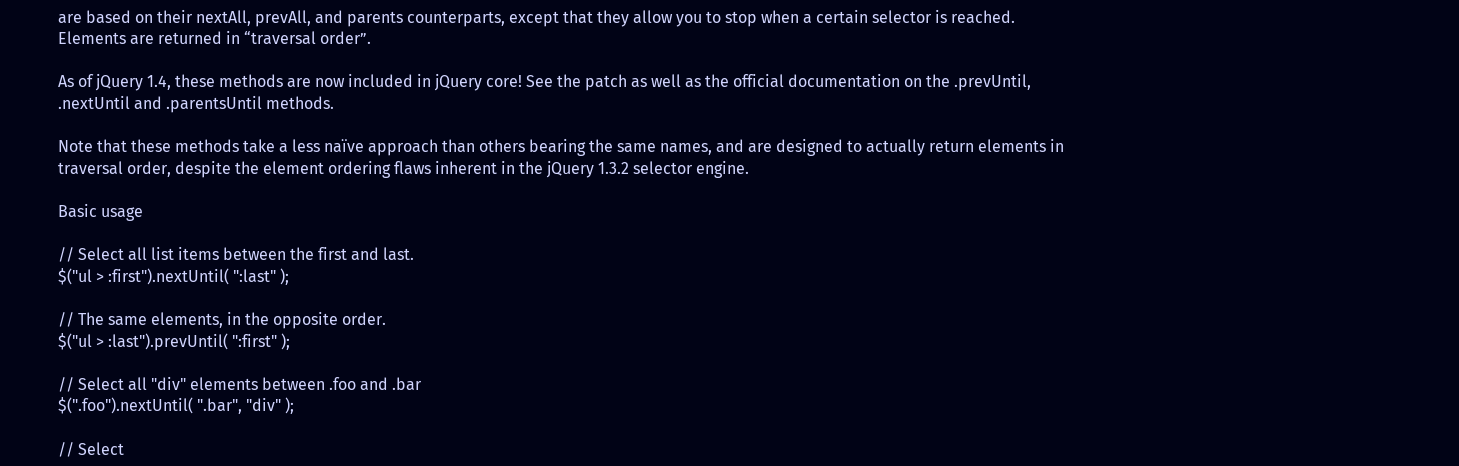are based on their nextAll, prevAll, and parents counterparts, except that they allow you to stop when a certain selector is reached. Elements are returned in “traversal order”.

As of jQuery 1.4, these methods are now included in jQuery core! See the patch as well as the official documentation on the .prevUntil, .nextUntil and .parentsUntil methods.

Note that these methods take a less naïve approach than others bearing the same names, and are designed to actually return elements in traversal order, despite the element ordering flaws inherent in the jQuery 1.3.2 selector engine.

Basic usage

// Select all list items between the first and last.
$("ul > :first").nextUntil( ":last" );

// The same elements, in the opposite order.
$("ul > :last").prevUntil( ":first" );

// Select all "div" elements between .foo and .bar
$(".foo").nextUntil( ".bar", "div" );

// Select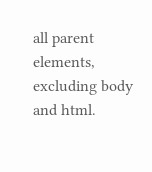all parent elements, excluding body and html.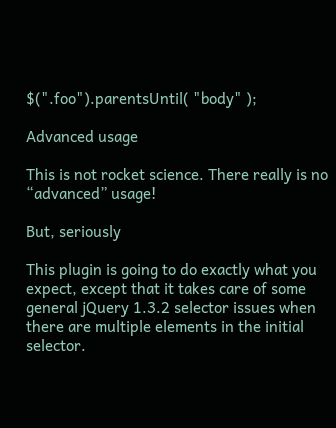$(".foo").parentsUntil( "body" );

Advanced usage

This is not rocket science. There really is no “advanced” usage!

But, seriously

This plugin is going to do exactly what you expect, except that it takes care of some general jQuery 1.3.2 selector issues when there are multiple elements in the initial selector.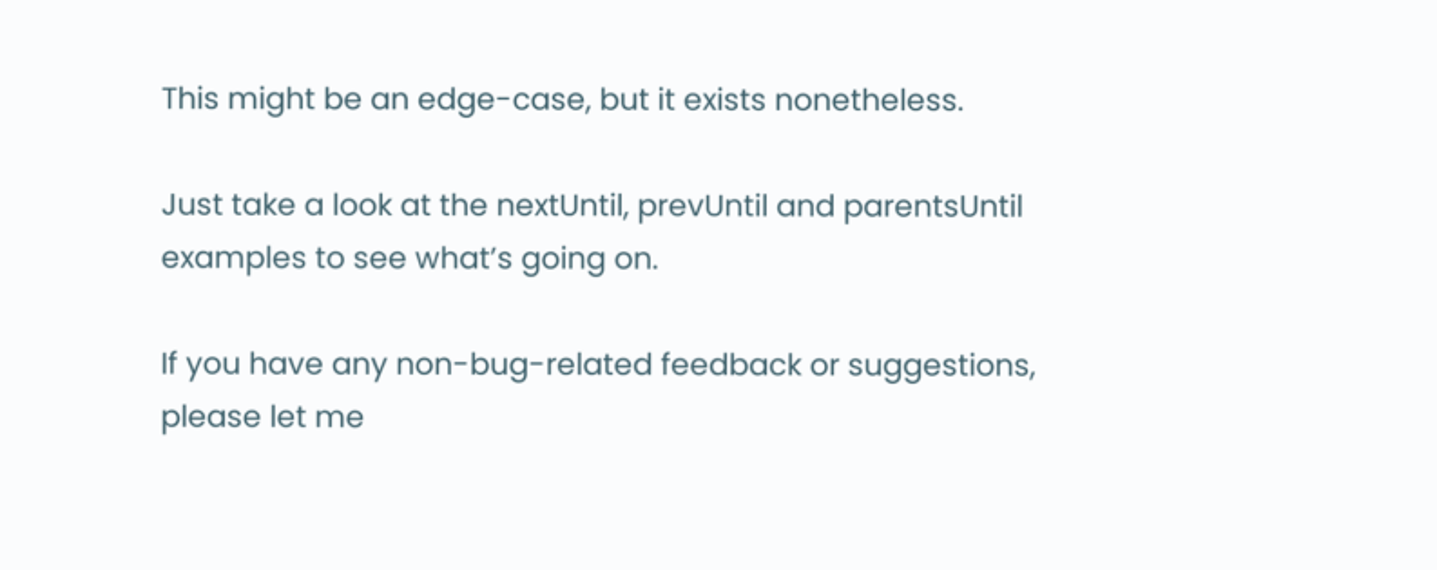This might be an edge-case, but it exists nonetheless.

Just take a look at the nextUntil, prevUntil and parentsUntil examples to see what’s going on.

If you have any non-bug-related feedback or suggestions, please let me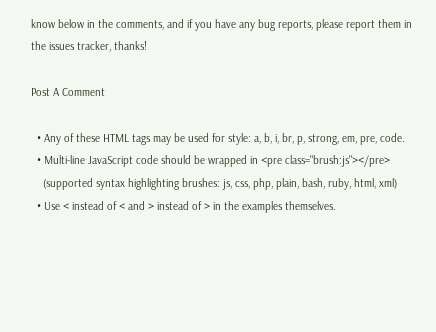know below in the comments, and if you have any bug reports, please report them in the issues tracker, thanks!

Post A Comment

  • Any of these HTML tags may be used for style: a, b, i, br, p, strong, em, pre, code.
  • Multi-line JavaScript code should be wrapped in <pre class="brush:js"></pre>
    (supported syntax highlighting brushes: js, css, php, plain, bash, ruby, html, xml)
  • Use < instead of < and > instead of > in the examples themselves.